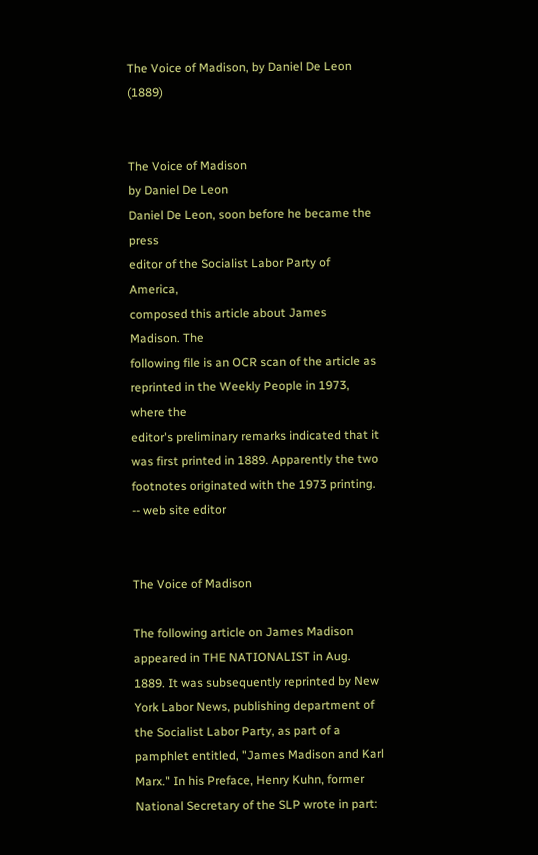The Voice of Madison, by Daniel De Leon (1889)


The Voice of Madison
by Daniel De Leon
Daniel De Leon, soon before he became the press
editor of the Socialist Labor Party of America,
composed this article about James Madison. The
following file is an OCR scan of the article as
reprinted in the Weekly People in 1973, where the
editor's preliminary remarks indicated that it
was first printed in 1889. Apparently the two
footnotes originated with the 1973 printing.
-- web site editor


The Voice of Madison

The following article on James Madison appeared in THE NATIONALIST in Aug. 1889. It was subsequently reprinted by New York Labor News, publishing department of the Socialist Labor Party, as part of a pamphlet entitled, "James Madison and Karl Marx." In his Preface, Henry Kuhn, former National Secretary of the SLP wrote in part: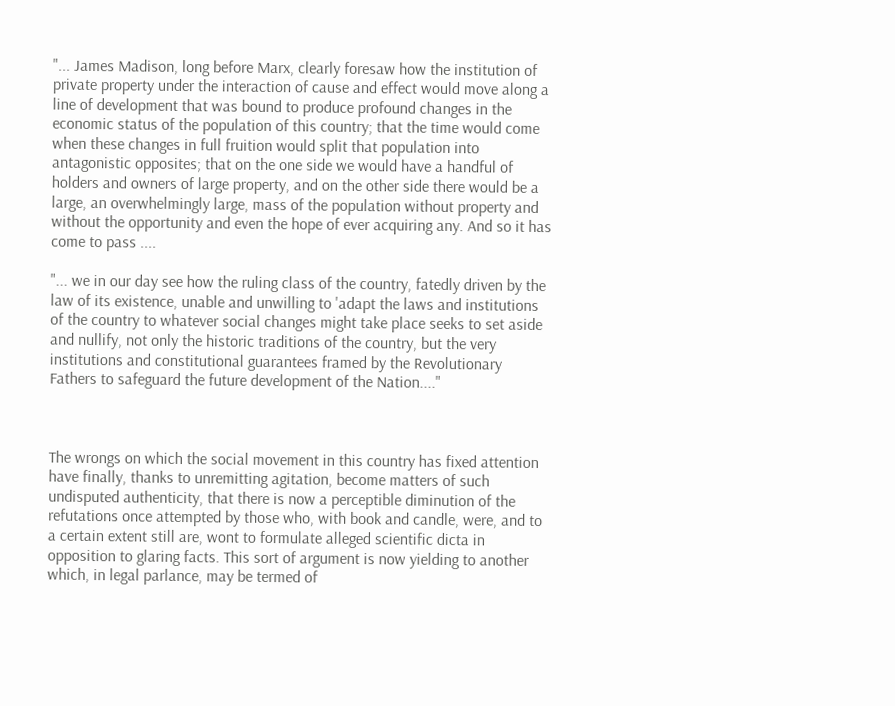"... James Madison, long before Marx, clearly foresaw how the institution of private property under the interaction of cause and effect would move along a line of development that was bound to produce profound changes in the economic status of the population of this country; that the time would come when these changes in full fruition would split that population into antagonistic opposites; that on the one side we would have a handful of holders and owners of large property, and on the other side there would be a large, an overwhelmingly large, mass of the population without property and without the opportunity and even the hope of ever acquiring any. And so it has come to pass ....

"... we in our day see how the ruling class of the country, fatedly driven by the law of its existence, unable and unwilling to 'adapt the laws and institutions of the country to whatever social changes might take place seeks to set aside and nullify, not only the historic traditions of the country, but the very institutions and constitutional guarantees framed by the Revolutionary Fathers to safeguard the future development of the Nation...."



The wrongs on which the social movement in this country has fixed attention have finally, thanks to unremitting agitation, become matters of such undisputed authenticity, that there is now a perceptible diminution of the refutations once attempted by those who, with book and candle, were, and to a certain extent still are, wont to formulate alleged scientific dicta in opposition to glaring facts. This sort of argument is now yielding to another which, in legal parlance, may be termed of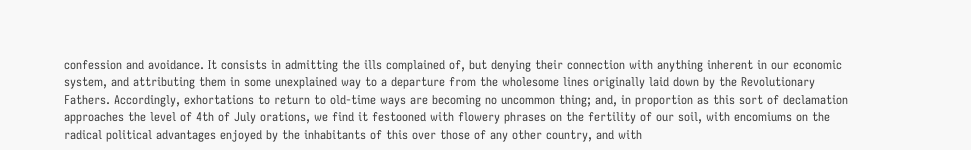confession and avoidance. It consists in admitting the ills complained of, but denying their connection with anything inherent in our economic system, and attributing them in some unexplained way to a departure from the wholesome lines originally laid down by the Revolutionary Fathers. Accordingly, exhortations to return to old-time ways are becoming no uncommon thing; and, in proportion as this sort of declamation approaches the level of 4th of July orations, we find it festooned with flowery phrases on the fertility of our soil, with encomiums on the radical political advantages enjoyed by the inhabitants of this over those of any other country, and with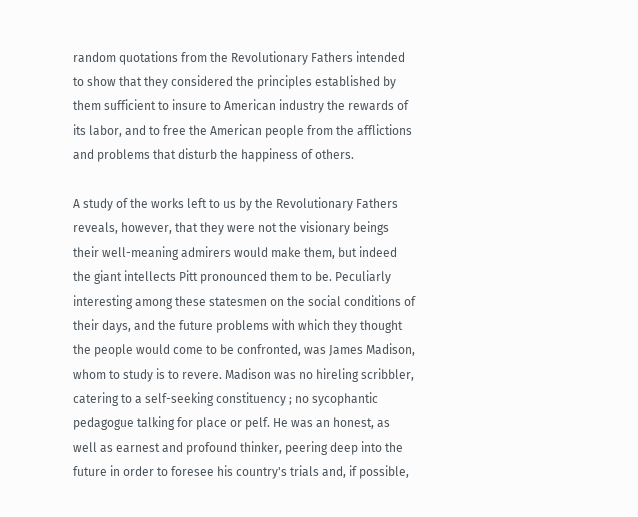random quotations from the Revolutionary Fathers intended to show that they considered the principles established by them sufficient to insure to American industry the rewards of its labor, and to free the American people from the afflictions and problems that disturb the happiness of others.

A study of the works left to us by the Revolutionary Fathers reveals, however, that they were not the visionary beings their well-meaning admirers would make them, but indeed the giant intellects Pitt pronounced them to be. Peculiarly interesting among these statesmen on the social conditions of their days, and the future problems with which they thought the people would come to be confronted, was James Madison, whom to study is to revere. Madison was no hireling scribbler, catering to a self-seeking constituency ; no sycophantic pedagogue talking for place or pelf. He was an honest, as well as earnest and profound thinker, peering deep into the future in order to foresee his country's trials and, if possible,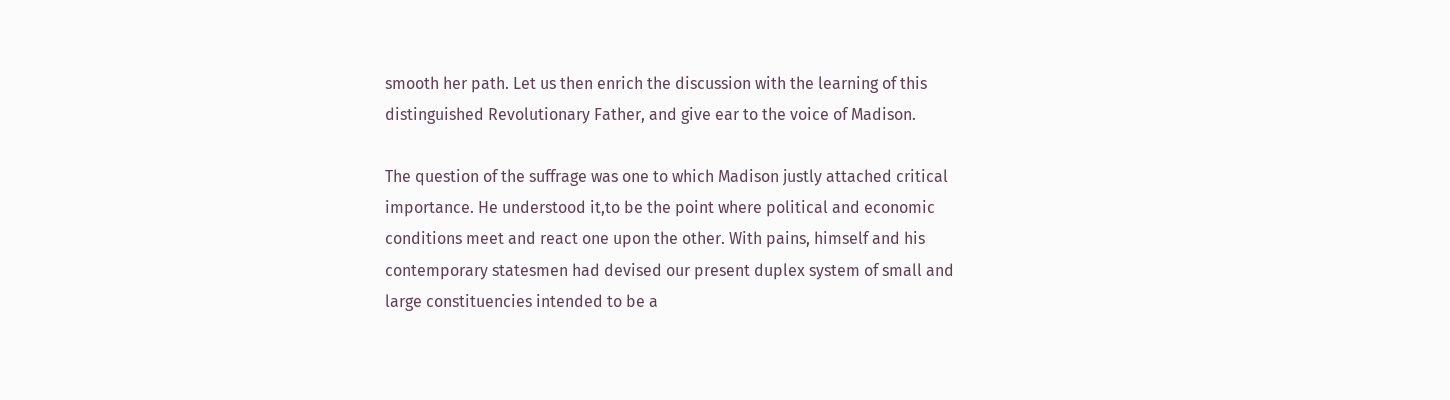smooth her path. Let us then enrich the discussion with the learning of this distinguished Revolutionary Father, and give ear to the voice of Madison.

The question of the suffrage was one to which Madison justly attached critical importance. He understood it,to be the point where political and economic conditions meet and react one upon the other. With pains, himself and his contemporary statesmen had devised our present duplex system of small and large constituencies intended to be a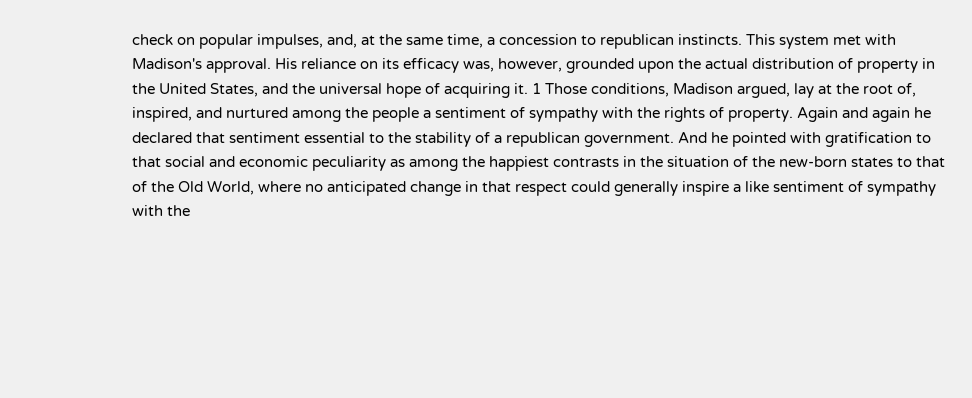check on popular impulses, and, at the same time, a concession to republican instincts. This system met with Madison's approval. His reliance on its efficacy was, however, grounded upon the actual distribution of property in the United States, and the universal hope of acquiring it. 1 Those conditions, Madison argued, lay at the root of, inspired, and nurtured among the people a sentiment of sympathy with the rights of property. Again and again he declared that sentiment essential to the stability of a republican government. And he pointed with gratification to that social and economic peculiarity as among the happiest contrasts in the situation of the new-born states to that of the Old World, where no anticipated change in that respect could generally inspire a like sentiment of sympathy with the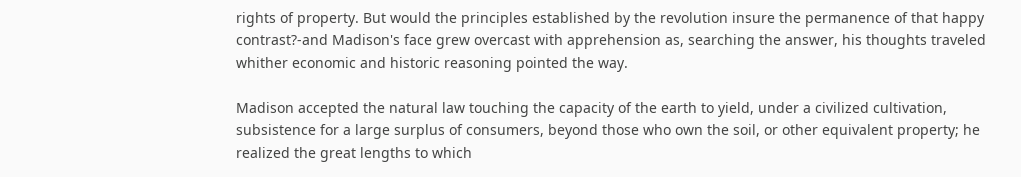rights of property. But would the principles established by the revolution insure the permanence of that happy contrast?-and Madison's face grew overcast with apprehension as, searching the answer, his thoughts traveled whither economic and historic reasoning pointed the way.

Madison accepted the natural law touching the capacity of the earth to yield, under a civilized cultivation, subsistence for a large surplus of consumers, beyond those who own the soil, or other equivalent property; he realized the great lengths to which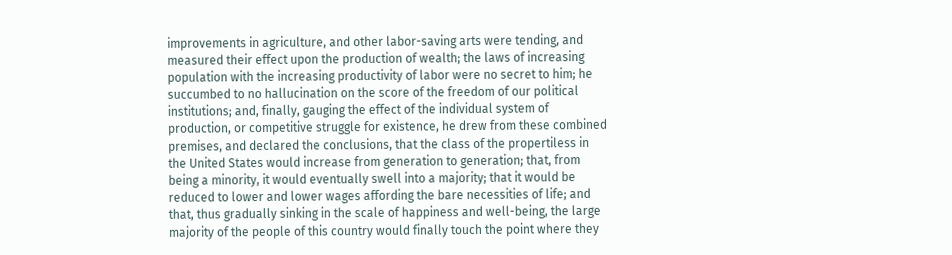improvements in agriculture, and other labor-saving arts were tending, and measured their effect upon the production of wealth; the laws of increasing population with the increasing productivity of labor were no secret to him; he succumbed to no hallucination on the score of the freedom of our political institutions; and, finally, gauging the effect of the individual system of production, or competitive struggle for existence, he drew from these combined premises, and declared the conclusions, that the class of the propertiless in the United States would increase from generation to generation; that, from being a minority, it would eventually swell into a majority; that it would be reduced to lower and lower wages affording the bare necessities of life; and that, thus gradually sinking in the scale of happiness and well-being, the large majority of the people of this country would finally touch the point where they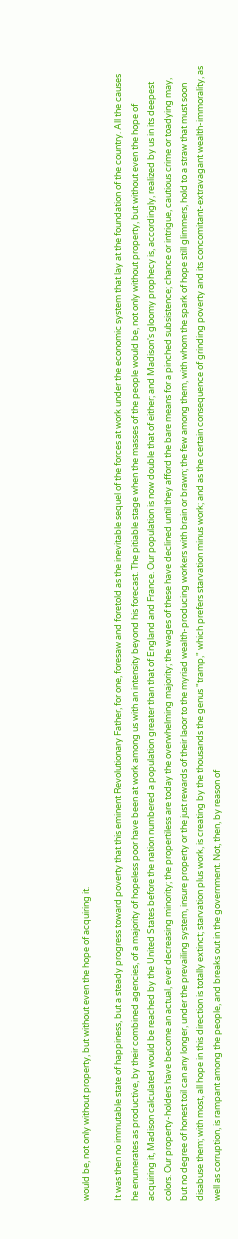would be, not only without property, but without even the hope of acquiring it.

It was then no immutable state of happiness, but a steady progress toward poverty that this eminent Revolutionary Father, for one, foresaw and foretold as the inevitable sequel of the forces at work under the economic system that lay at the foundation of the country. All the causes he enumerates as productive, by their combined agencies, of a majority of hopeless poor have been at work among us with an intensity beyond his forecast. The pitiable stage when the masses of the people would be, not only without property, but without even the hope of acquiring it, Madison calculated would be reached by the United States before the nation numbered a population greater than that of England and France. Our population is now double that of either; and Madison's gloomy prophecy is, accordingly, realized by us in its deepest colors. Our property-holders have become an actual, ever decreasing minority; the propertiless are today the overwhelming majority; the wages of these have declined until they afford the bare means for a pinched subsistence; chance or intrigue, cautious crime or toadying may, but no degree of honest toil can any longer, under the prevailing system, insure property or the just rewards of their laoor to the myriad wealth-producing workers with brain or brawn; the few among them, with whom the spark of hope still glimmers, hold to a straw that must soon disabuse them; with most, all hope in this direction is totally extinct; starvation plus work, is creating by the thousands the genus "tramp," which prefers starvation minus work; and as the certain consequence of grinding poverty and its concomitant-extravagant wealth-immorality, as well as corruption, is rampant among the people, and breaks out in the government. Not, then, by reason of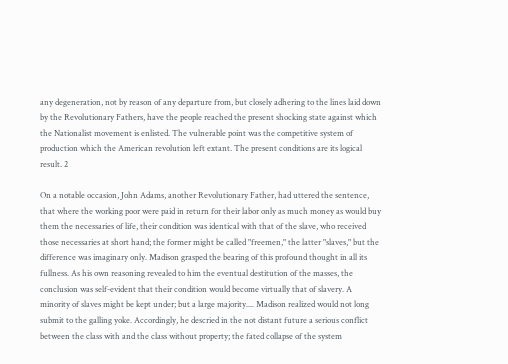any degeneration, not by reason of any departure from, but closely adhering to the lines laid down by the Revolutionary Fathers, have the people reached the present shocking state against which the Nationalist movement is enlisted. The vulnerable point was the competitive system of production which the American revolution left extant. The present conditions are its logical result. 2

On a notable occasion, John Adams, another Revolutionary Father, had uttered the sentence, that where the working poor were paid in return for their labor only as much money as would buy them the necessaries of life, their condition was identical with that of the slave, who received those necessaries at short hand; the former might be called "freemen," the latter "slaves," but the difference was imaginary only. Madison grasped the bearing of this profound thought in all its fullness. As his own reasoning revealed to him the eventual destitution of the masses, the conclusion was self-evident that their condition would become virtually that of slavery. A minority of slaves might be kept under; but a large majority.... Madison realized would not long submit to the galling yoke. Accordingly, he descried in the not distant future a serious conflict between the class with and the class without property; the fated collapse of the system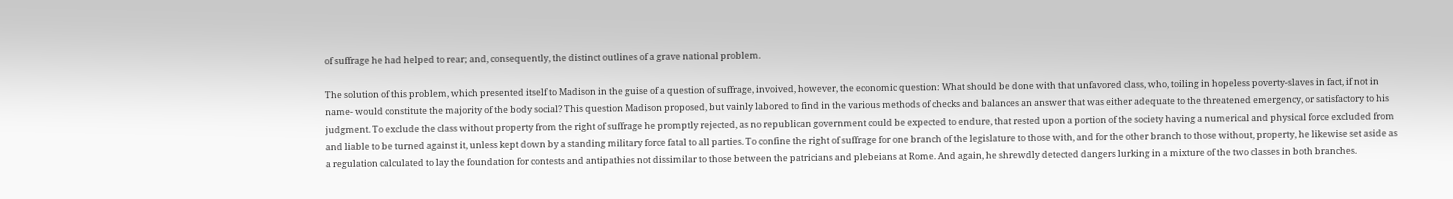of suffrage he had helped to rear; and, consequently, the distinct outlines of a grave national problem.

The solution of this problem, which presented itself to Madison in the guise of a question of suffrage, invoived, however, the economic question: What should be done with that unfavored class, who, toiling in hopeless poverty-slaves in fact, if not in name- would constitute the majority of the body social? This question Madison proposed, but vainly labored to find in the various methods of checks and balances an answer that was either adequate to the threatened emergency, or satisfactory to his judgment. To exclude the class without property from the right of suffrage he promptly rejected, as no republican government could be expected to endure, that rested upon a portion of the society having a numerical and physical force excluded from and liable to be turned against it, unless kept down by a standing military force fatal to all parties. To confine the right of suffrage for one branch of the legislature to those with, and for the other branch to those without, property, he likewise set aside as a regulation calculated to lay the foundation for contests and antipathies not dissimilar to those between the patricians and plebeians at Rome. And again, he shrewdly detected dangers lurking in a mixture of the two classes in both branches.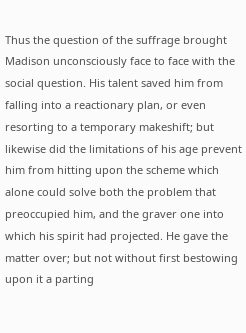Thus the question of the suffrage brought Madison unconsciously face to face with the social question. His talent saved him from falling into a reactionary plan, or even resorting to a temporary makeshift; but likewise did the limitations of his age prevent him from hitting upon the scheme which alone could solve both the problem that preoccupied him, and the graver one into which his spirit had projected. He gave the matter over; but not without first bestowing upon it a parting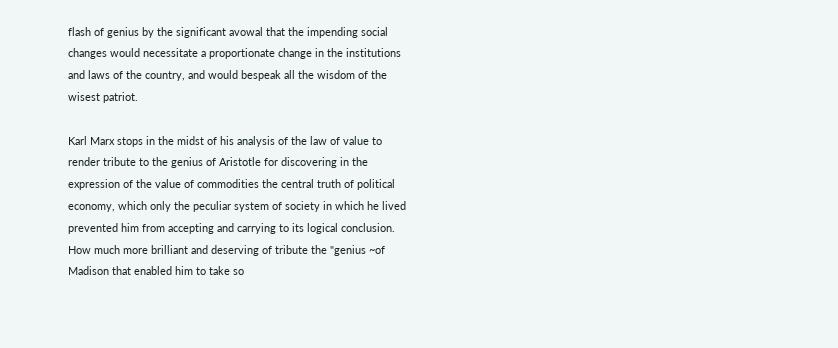flash of genius by the significant avowal that the impending social changes would necessitate a proportionate change in the institutions and laws of the country, and would bespeak all the wisdom of the wisest patriot.

Karl Marx stops in the midst of his analysis of the law of value to render tribute to the genius of Aristotle for discovering in the expression of the value of commodities the central truth of political economy, which only the peculiar system of society in which he lived prevented him from accepting and carrying to its logical conclusion. How much more brilliant and deserving of tribute the "genius ~of Madison that enabled him to take so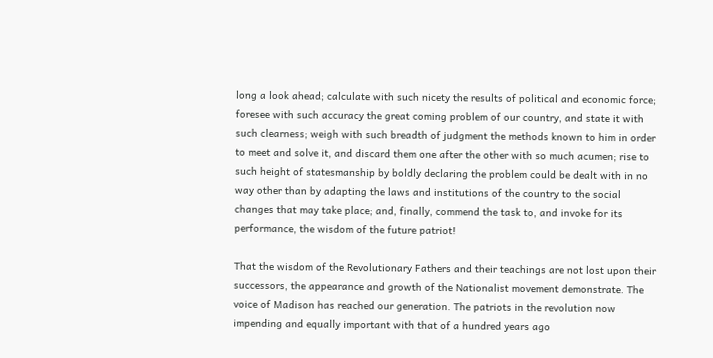long a look ahead; calculate with such nicety the results of political and economic force; foresee with such accuracy the great coming problem of our country, and state it with such clearness; weigh with such breadth of judgment the methods known to him in order to meet and solve it, and discard them one after the other with so much acumen; rise to such height of statesmanship by boldly declaring the problem could be dealt with in no way other than by adapting the laws and institutions of the country to the social changes that may take place; and, finally, commend the task to, and invoke for its performance, the wisdom of the future patriot!

That the wisdom of the Revolutionary Fathers and their teachings are not lost upon their successors, the appearance and growth of the Nationalist movement demonstrate. The voice of Madison has reached our generation. The patriots in the revolution now impending and equally important with that of a hundred years ago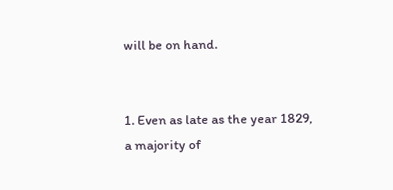will be on hand.


1. Even as late as the year 1829, a majority of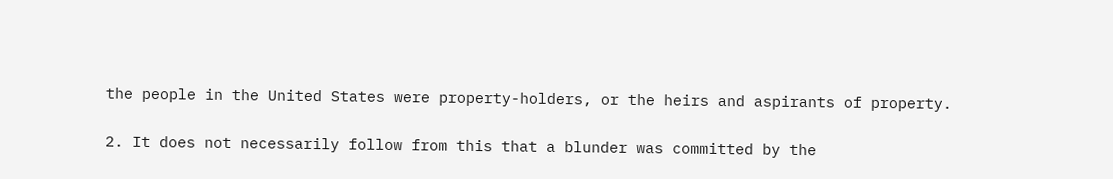the people in the United States were property-holders, or the heirs and aspirants of property.

2. It does not necessarily follow from this that a blunder was committed by the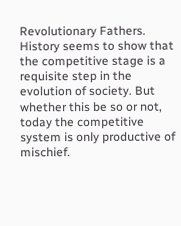Revolutionary Fathers. History seems to show that the competitive stage is a requisite step in the evolution of society. But whether this be so or not, today the competitive system is only productive of mischief.